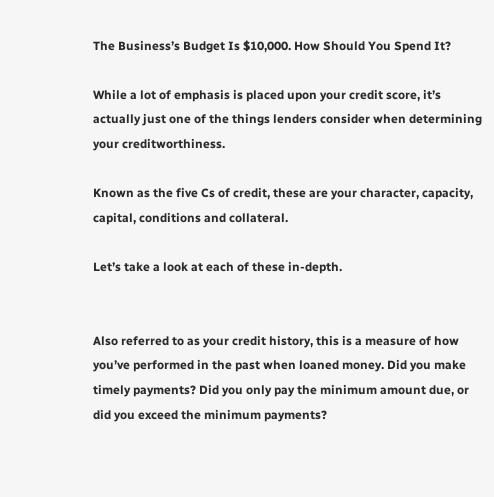The Business’s Budget Is $10,000. How Should You Spend It?

While a lot of emphasis is placed upon your credit score, it’s actually just one of the things lenders consider when determining your creditworthiness.

Known as the five Cs of credit, these are your character, capacity, capital, conditions and collateral.

Let’s take a look at each of these in-depth.


Also referred to as your credit history, this is a measure of how you’ve performed in the past when loaned money. Did you make timely payments? Did you only pay the minimum amount due, or did you exceed the minimum payments?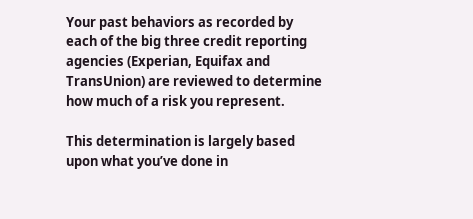Your past behaviors as recorded by each of the big three credit reporting agencies (Experian, Equifax and TransUnion) are reviewed to determine how much of a risk you represent.

This determination is largely based upon what you’ve done in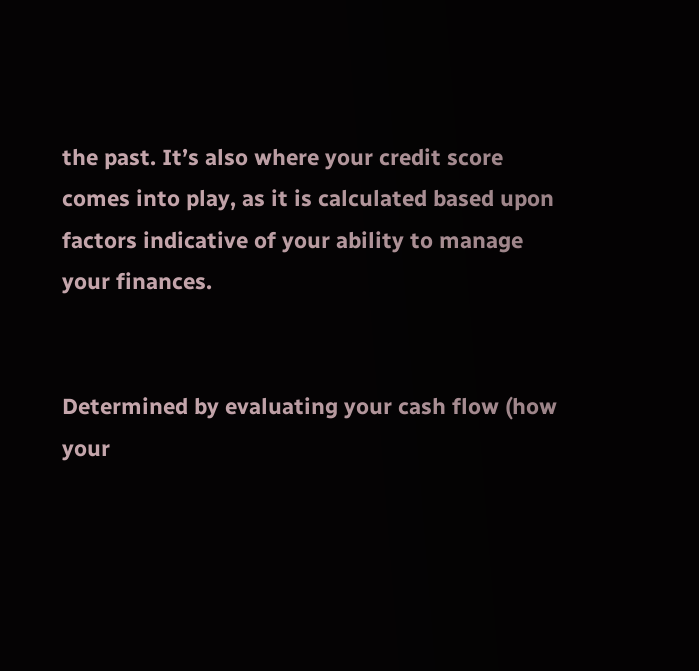the past. It’s also where your credit score comes into play, as it is calculated based upon factors indicative of your ability to manage your finances.


Determined by evaluating your cash flow (how your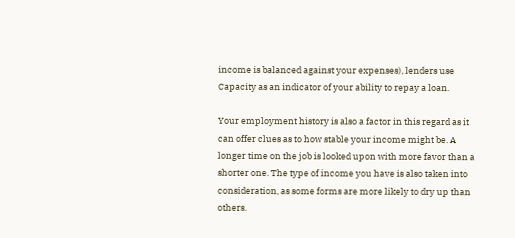income is balanced against your expenses), lenders use Capacity as an indicator of your ability to repay a loan.

Your employment history is also a factor in this regard as it can offer clues as to how stable your income might be. A longer time on the job is looked upon with more favor than a shorter one. The type of income you have is also taken into consideration, as some forms are more likely to dry up than others.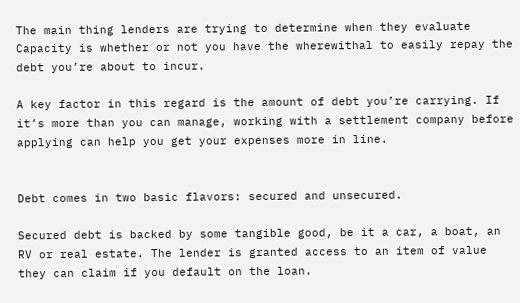The main thing lenders are trying to determine when they evaluate Capacity is whether or not you have the wherewithal to easily repay the debt you’re about to incur.

A key factor in this regard is the amount of debt you’re carrying. If it’s more than you can manage, working with a settlement company before applying can help you get your expenses more in line.


Debt comes in two basic flavors: secured and unsecured.

Secured debt is backed by some tangible good, be it a car, a boat, an RV or real estate. The lender is granted access to an item of value they can claim if you default on the loan.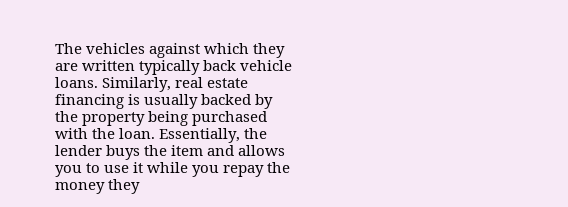The vehicles against which they are written typically back vehicle loans. Similarly, real estate financing is usually backed by the property being purchased with the loan. Essentially, the lender buys the item and allows you to use it while you repay the money they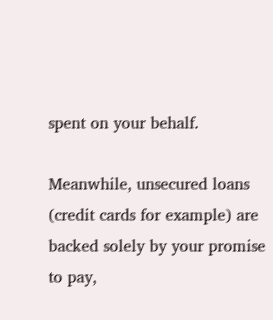spent on your behalf.

Meanwhile, unsecured loans (credit cards for example) are backed solely by your promise to pay,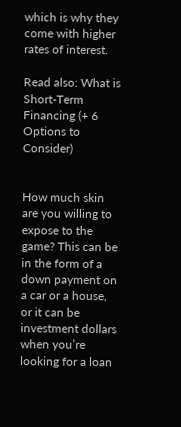which is why they come with higher rates of interest.

Read also: What is Short-Term Financing (+ 6 Options to Consider)


How much skin are you willing to expose to the game? This can be in the form of a down payment on a car or a house, or it can be investment dollars when you’re looking for a loan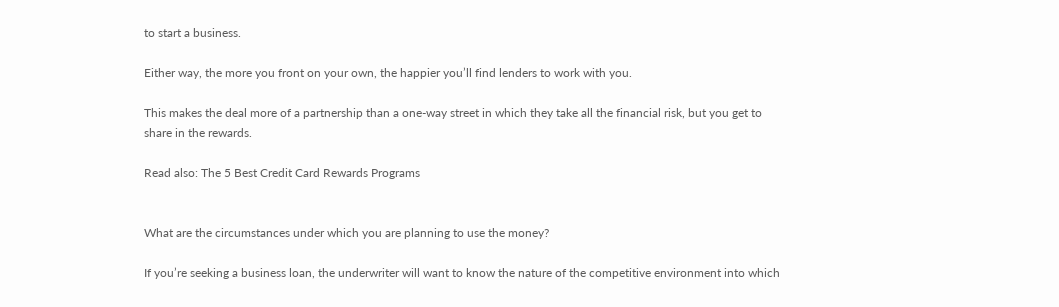to start a business.

Either way, the more you front on your own, the happier you’ll find lenders to work with you.

This makes the deal more of a partnership than a one-way street in which they take all the financial risk, but you get to share in the rewards.

Read also: The 5 Best Credit Card Rewards Programs


What are the circumstances under which you are planning to use the money?

If you’re seeking a business loan, the underwriter will want to know the nature of the competitive environment into which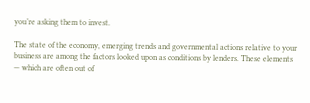you’re asking them to invest.

The state of the economy, emerging trends and governmental actions relative to your business are among the factors looked upon as conditions by lenders. These elements — which are often out of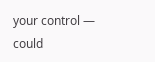your control — could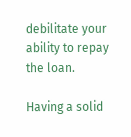debilitate your ability to repay the loan.

Having a solid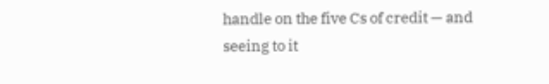handle on the five Cs of credit — and seeing to it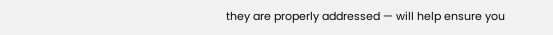they are properly addressed — will help ensure you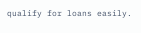qualify for loans easily.